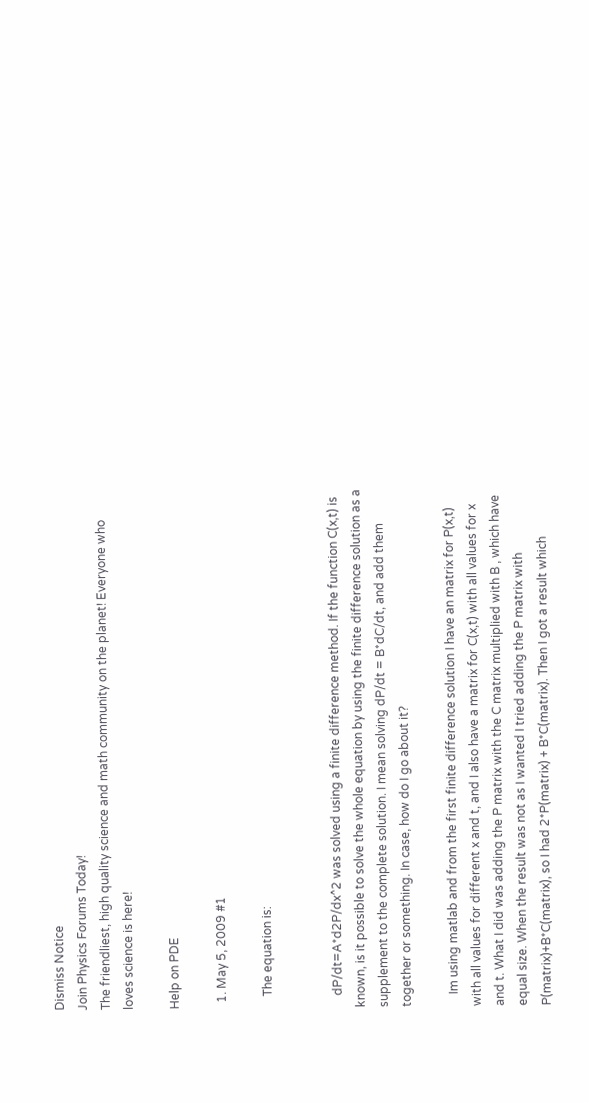Dismiss Notice
Join Physics Forums Today!
The friendliest, high quality science and math community on the planet! Everyone who loves science is here!

Help on PDE

  1. May 5, 2009 #1

    The equation is:


    dP/dt=A*d2P/dx^2 was solved using a finite difference method. If the function C(x,t) is known, is it possible to solve the whole equation by using the finite difference solution as a supplement to the complete solution. I mean solving dP/dt = B*dC/dt, and add them together or something. In case, how do I go about it?

    Im using matlab and from the first finite difference solution I have an matrix for P(x,t) with all values for different x and t, and I also have a matrix for C(x,t) with all values for x and t. What I did was adding the P matrix with the C matrix multiplied with B , which have equal size. When the result was not as I wanted I tried adding the P matrix with P(matrix)+B*C(matrix), so I had 2*P(matrix) + B*C(matrix). Then I got a result which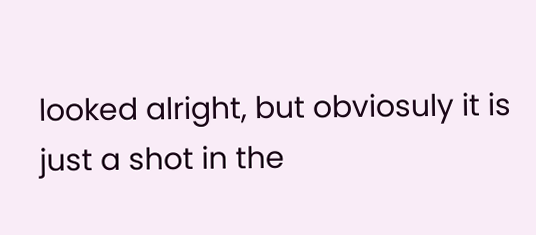looked alright, but obviosuly it is just a shot in the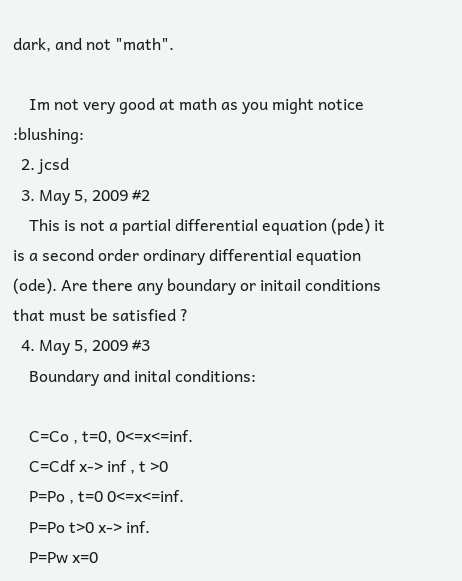dark, and not "math".

    Im not very good at math as you might notice :blushing:
  2. jcsd
  3. May 5, 2009 #2
    This is not a partial differential equation (pde) it is a second order ordinary differential equation (ode). Are there any boundary or initail conditions that must be satisfied ?
  4. May 5, 2009 #3
    Boundary and inital conditions:

    C=Co , t=0, 0<=x<=inf.
    C=Cdf x-> inf , t >0
    P=Po , t=0 0<=x<=inf.
    P=Po t>0 x-> inf.
    P=Pw x=0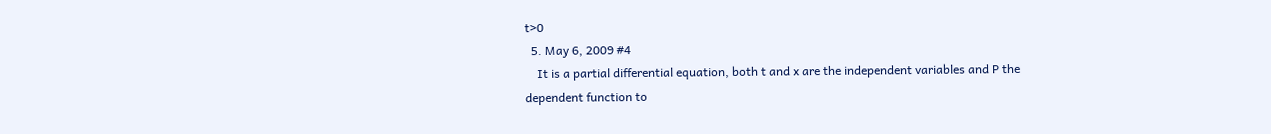t>0
  5. May 6, 2009 #4
    It is a partial differential equation, both t and x are the independent variables and P the dependent function to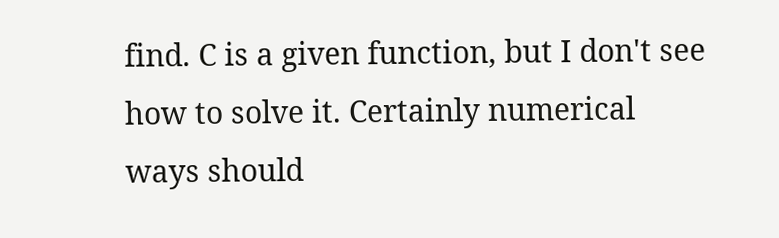find. C is a given function, but I don't see how to solve it. Certainly numerical ways should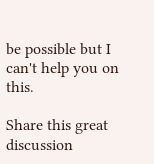be possible but I can't help you on this.

Share this great discussion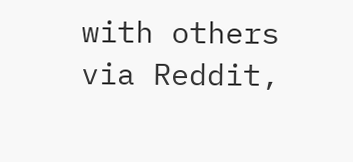with others via Reddit,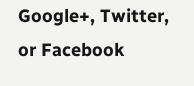Google+, Twitter, or Facebook